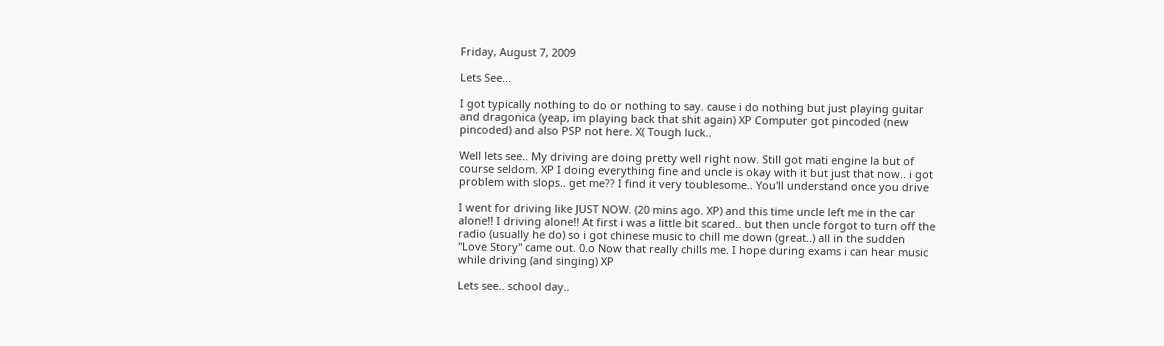Friday, August 7, 2009

Lets See...

I got typically nothing to do or nothing to say. cause i do nothing but just playing guitar and dragonica (yeap, im playing back that shit again) XP Computer got pincoded (new pincoded) and also PSP not here. X( Tough luck..

Well lets see.. My driving are doing pretty well right now. Still got mati engine la but of course seldom. XP I doing everything fine and uncle is okay with it but just that now.. i got problem with slops.. get me?? I find it very toublesome.. You'll understand once you drive

I went for driving like JUST NOW. (20 mins ago. XP) and this time uncle left me in the car alone!! I driving alone!! At first i was a little bit scared.. but then uncle forgot to turn off the radio (usually he do) so i got chinese music to chill me down (great..) all in the sudden "Love Story" came out. 0.o Now that really chills me. I hope during exams i can hear music while driving (and singing) XP

Lets see.. school day..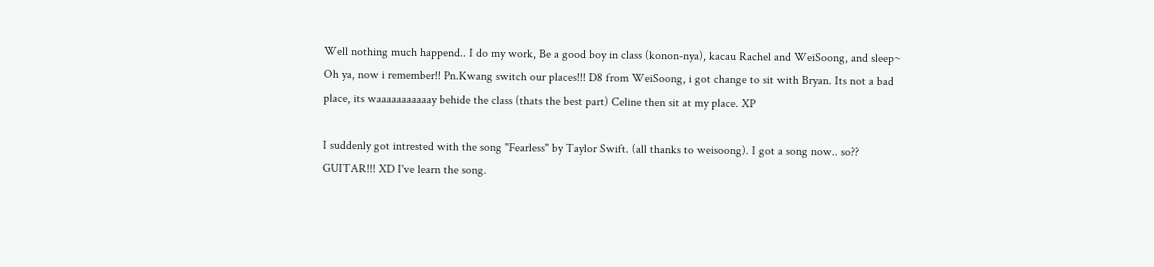Well nothing much happend.. I do my work, Be a good boy in class (konon-nya), kacau Rachel and WeiSoong, and sleep~ Oh ya, now i remember!! Pn.Kwang switch our places!!! D8 from WeiSoong, i got change to sit with Bryan. Its not a bad place, its waaaaaaaaaaay behide the class (thats the best part) Celine then sit at my place. XP

I suddenly got intrested with the song "Fearless" by Taylor Swift. (all thanks to weisoong). I got a song now.. so?? GUITAR!!! XD I've learn the song.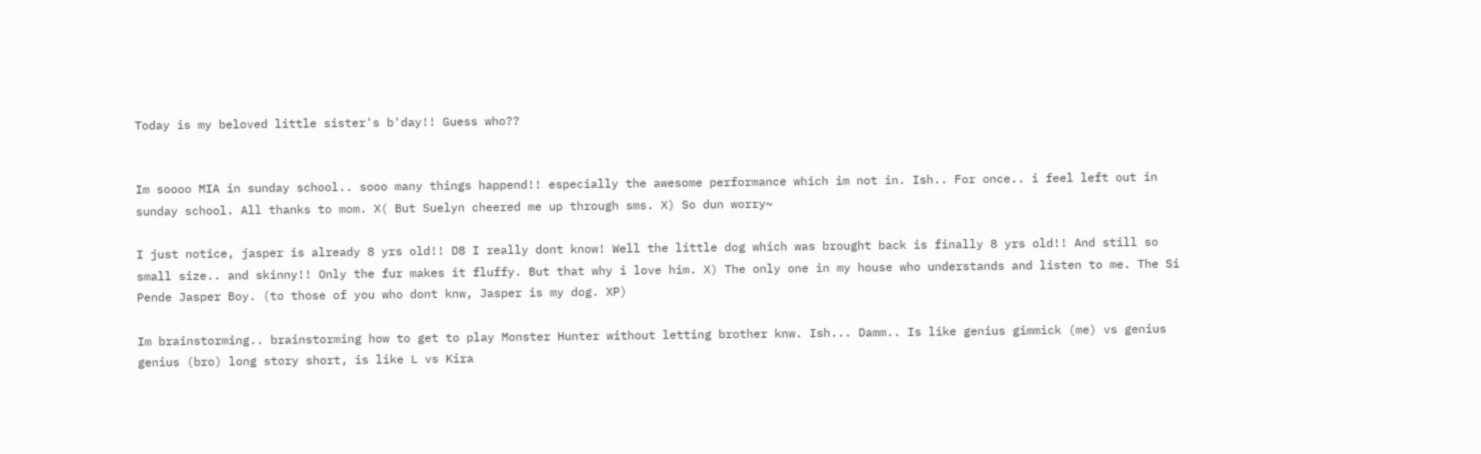Today is my beloved little sister's b'day!! Guess who??


Im soooo MIA in sunday school.. sooo many things happend!! especially the awesome performance which im not in. Ish.. For once.. i feel left out in sunday school. All thanks to mom. X( But Suelyn cheered me up through sms. X) So dun worry~

I just notice, jasper is already 8 yrs old!! D8 I really dont know! Well the little dog which was brought back is finally 8 yrs old!! And still so small size.. and skinny!! Only the fur makes it fluffy. But that why i love him. X) The only one in my house who understands and listen to me. The Si Pende Jasper Boy. (to those of you who dont knw, Jasper is my dog. XP)

Im brainstorming.. brainstorming how to get to play Monster Hunter without letting brother knw. Ish... Damm.. Is like genius gimmick (me) vs genius genius (bro) long story short, is like L vs Kira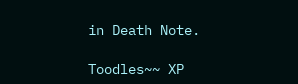in Death Note.

Toodles~~ XP